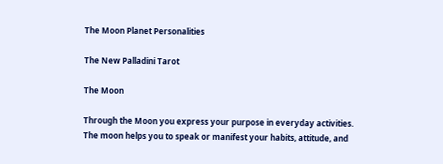The Moon Planet Personalities

The New Palladini Tarot

The Moon

Through the Moon you express your purpose in everyday activities. The moon helps you to speak or manifest your habits, attitude, and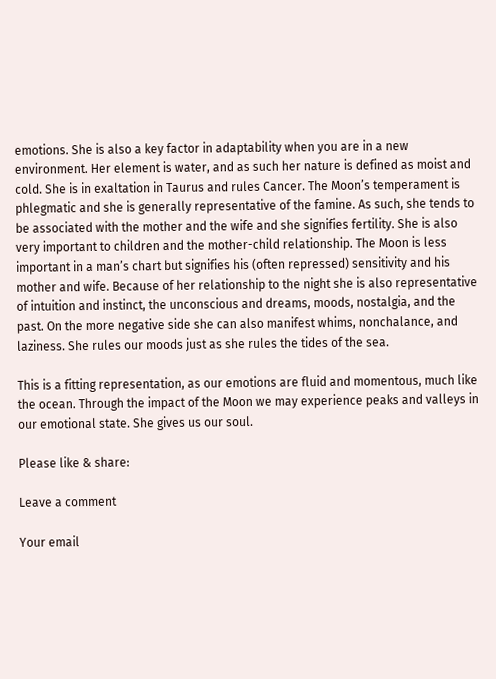emotions. She is also a key factor in adaptability when you are in a new environment. Her element is water, and as such her nature is defined as moist and cold. She is in exaltation in Taurus and rules Cancer. The Moon’s temperament is phlegmatic and she is generally representative of the famine. As such, she tends to be associated with the mother and the wife and she signifies fertility. She is also very important to children and the mother-child relationship. The Moon is less important in a man’s chart but signifies his (often repressed) sensitivity and his mother and wife. Because of her relationship to the night she is also representative of intuition and instinct, the unconscious and dreams, moods, nostalgia, and the past. On the more negative side she can also manifest whims, nonchalance, and laziness. She rules our moods just as she rules the tides of the sea.

This is a fitting representation, as our emotions are fluid and momentous, much like the ocean. Through the impact of the Moon we may experience peaks and valleys in our emotional state. She gives us our soul.

Please like & share:

Leave a comment

Your email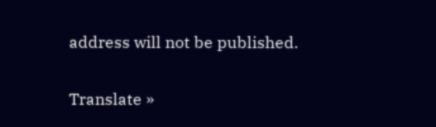address will not be published.


Translate »